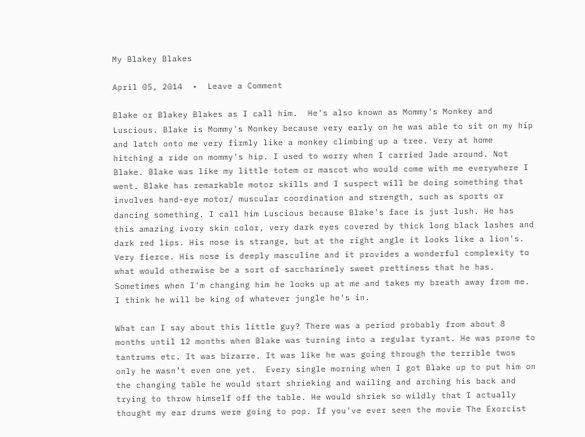My Blakey Blakes

April 05, 2014  •  Leave a Comment

Blake or Blakey Blakes as I call him.  He's also known as Mommy's Monkey and Luscious. Blake is Mommy's Monkey because very early on he was able to sit on my hip and latch onto me very firmly like a monkey climbing up a tree. Very at home hitching a ride on mommy's hip. I used to worry when I carried Jade around. Not Blake. Blake was like my little totem or mascot who would come with me everywhere I went. Blake has remarkable motor skills and I suspect will be doing something that involves hand-eye motor/ muscular coordination and strength, such as sports or dancing something. I call him Luscious because Blake's face is just lush. He has this amazing ivory skin color, very dark eyes covered by thick long black lashes and dark red lips. His nose is strange, but at the right angle it looks like a lion's. Very fierce. His nose is deeply masculine and it provides a wonderful complexity to what would otherwise be a sort of saccharinely sweet prettiness that he has. Sometimes when I'm changing him he looks up at me and takes my breath away from me. I think he will be king of whatever jungle he's in.

What can I say about this little guy? There was a period probably from about 8 months until 12 months when Blake was turning into a regular tyrant. He was prone to tantrums etc. It was bizarre. It was like he was going through the terrible twos only he wasn’t even one yet.  Every single morning when I got Blake up to put him on the changing table he would start shrieking and wailing and arching his back and trying to throw himself off the table. He would shriek so wildly that I actually thought my ear drums were going to pop. If you've ever seen the movie The Exorcist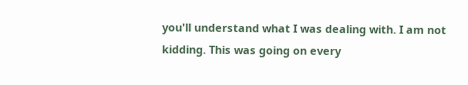you'll understand what I was dealing with. I am not kidding. This was going on every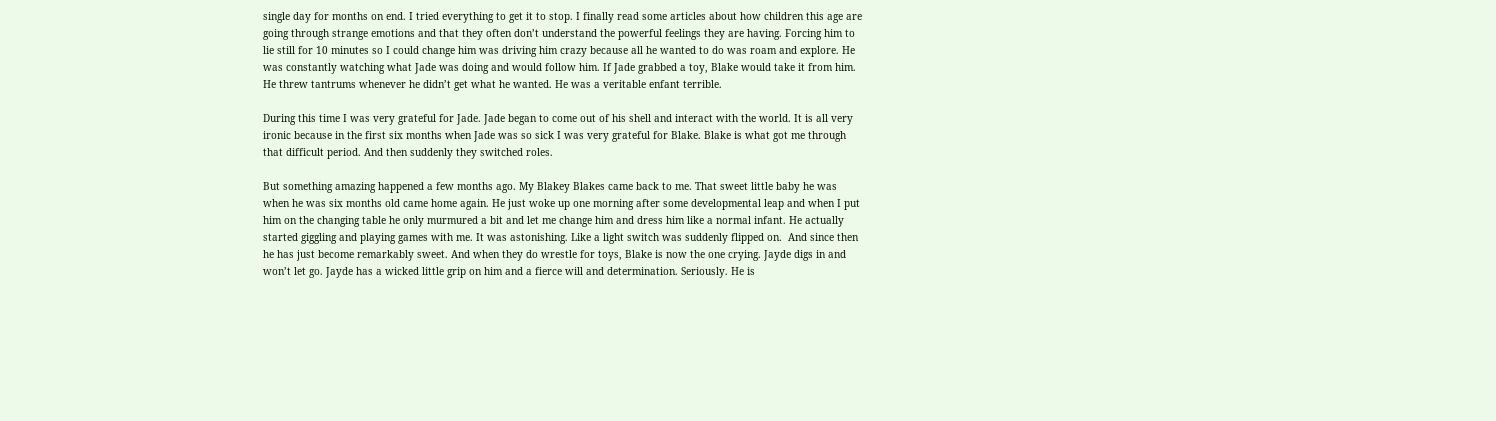single day for months on end. I tried everything to get it to stop. I finally read some articles about how children this age are going through strange emotions and that they often don’t understand the powerful feelings they are having. Forcing him to lie still for 10 minutes so I could change him was driving him crazy because all he wanted to do was roam and explore. He was constantly watching what Jade was doing and would follow him. If Jade grabbed a toy, Blake would take it from him. He threw tantrums whenever he didn’t get what he wanted. He was a veritable enfant terrible.

During this time I was very grateful for Jade. Jade began to come out of his shell and interact with the world. It is all very ironic because in the first six months when Jade was so sick I was very grateful for Blake. Blake is what got me through that difficult period. And then suddenly they switched roles.

But something amazing happened a few months ago. My Blakey Blakes came back to me. That sweet little baby he was when he was six months old came home again. He just woke up one morning after some developmental leap and when I put him on the changing table he only murmured a bit and let me change him and dress him like a normal infant. He actually started giggling and playing games with me. It was astonishing. Like a light switch was suddenly flipped on.  And since then he has just become remarkably sweet. And when they do wrestle for toys, Blake is now the one crying. Jayde digs in and won’t let go. Jayde has a wicked little grip on him and a fierce will and determination. Seriously. He is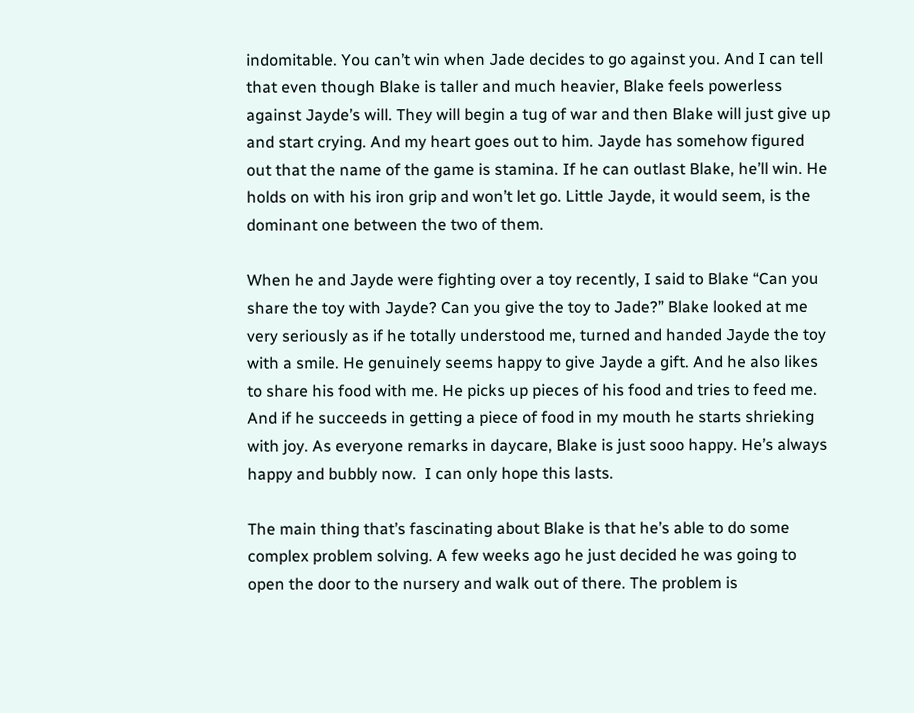indomitable. You can’t win when Jade decides to go against you. And I can tell that even though Blake is taller and much heavier, Blake feels powerless against Jayde’s will. They will begin a tug of war and then Blake will just give up and start crying. And my heart goes out to him. Jayde has somehow figured out that the name of the game is stamina. If he can outlast Blake, he’ll win. He holds on with his iron grip and won’t let go. Little Jayde, it would seem, is the dominant one between the two of them.

When he and Jayde were fighting over a toy recently, I said to Blake “Can you share the toy with Jayde? Can you give the toy to Jade?” Blake looked at me very seriously as if he totally understood me, turned and handed Jayde the toy with a smile. He genuinely seems happy to give Jayde a gift. And he also likes to share his food with me. He picks up pieces of his food and tries to feed me. And if he succeeds in getting a piece of food in my mouth he starts shrieking with joy. As everyone remarks in daycare, Blake is just sooo happy. He’s always happy and bubbly now.  I can only hope this lasts.

The main thing that’s fascinating about Blake is that he’s able to do some complex problem solving. A few weeks ago he just decided he was going to open the door to the nursery and walk out of there. The problem is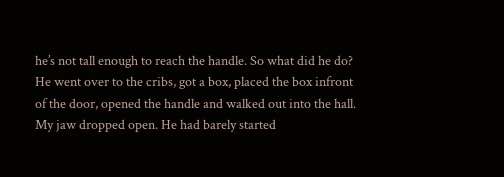he’s not tall enough to reach the handle. So what did he do? He went over to the cribs, got a box, placed the box infront of the door, opened the handle and walked out into the hall. My jaw dropped open. He had barely started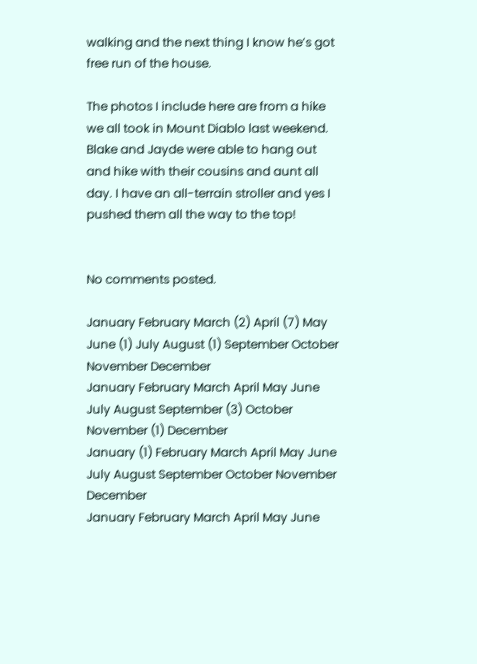walking and the next thing I know he’s got free run of the house.

The photos I include here are from a hike we all took in Mount Diablo last weekend. Blake and Jayde were able to hang out and hike with their cousins and aunt all day. I have an all-terrain stroller and yes I pushed them all the way to the top!


No comments posted.

January February March (2) April (7) May June (1) July August (1) September October November December
January February March April May June July August September (3) October November (1) December
January (1) February March April May June July August September October November December
January February March April May June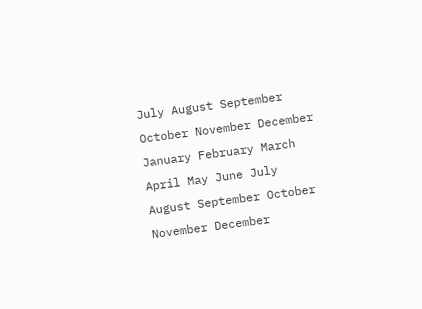July August September October November December
January February March April May June July August September October November December